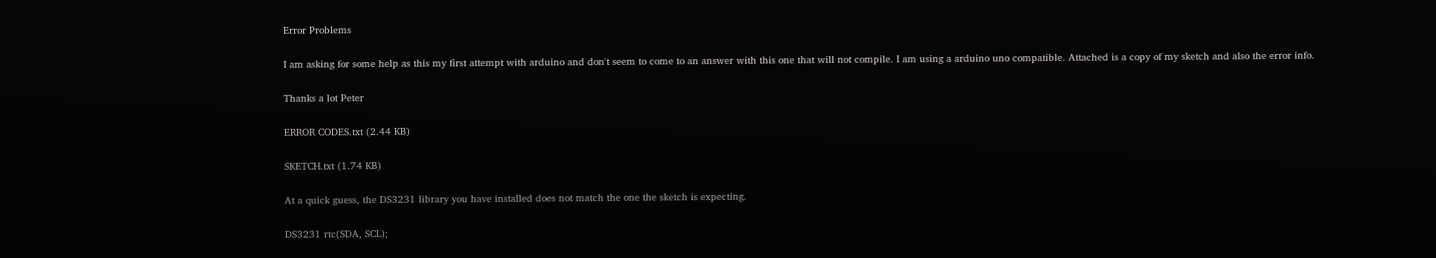Error Problems

I am asking for some help as this my first attempt with arduino and don't seem to come to an answer with this one that will not compile. I am using a arduino uno compatible. Attached is a copy of my sketch and also the error info.

Thanks a lot Peter

ERROR CODES.txt (2.44 KB)

SKETCH.txt (1.74 KB)

At a quick guess, the DS3231 library you have installed does not match the one the sketch is expecting.

DS3231 rtc(SDA, SCL);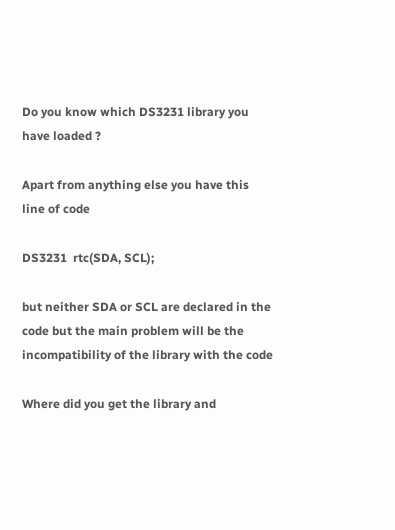Do you know which DS3231 library you have loaded ?

Apart from anything else you have this line of code

DS3231  rtc(SDA, SCL);

but neither SDA or SCL are declared in the code but the main problem will be the incompatibility of the library with the code

Where did you get the library and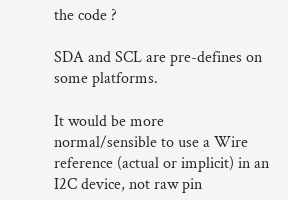the code ?

SDA and SCL are pre-defines on some platforms.

It would be more normal/sensible to use a Wire reference (actual or implicit) in an I2C device, not raw pin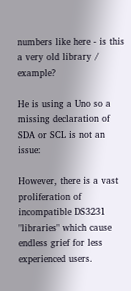numbers like here - is this a very old library / example?

He is using a Uno so a missing declaration of SDA or SCL is not an issue:

However, there is a vast proliferation of incompatible DS3231 "libraries" which cause endless grief for less experienced users.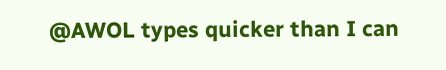@AWOL types quicker than I can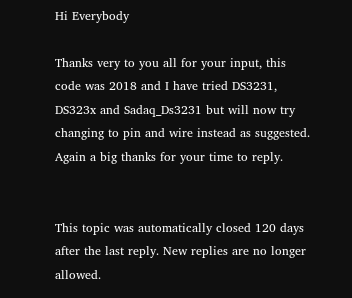Hi Everybody

Thanks very to you all for your input, this code was 2018 and I have tried DS3231, DS323x and Sadaq_Ds3231 but will now try changing to pin and wire instead as suggested. Again a big thanks for your time to reply.


This topic was automatically closed 120 days after the last reply. New replies are no longer allowed.